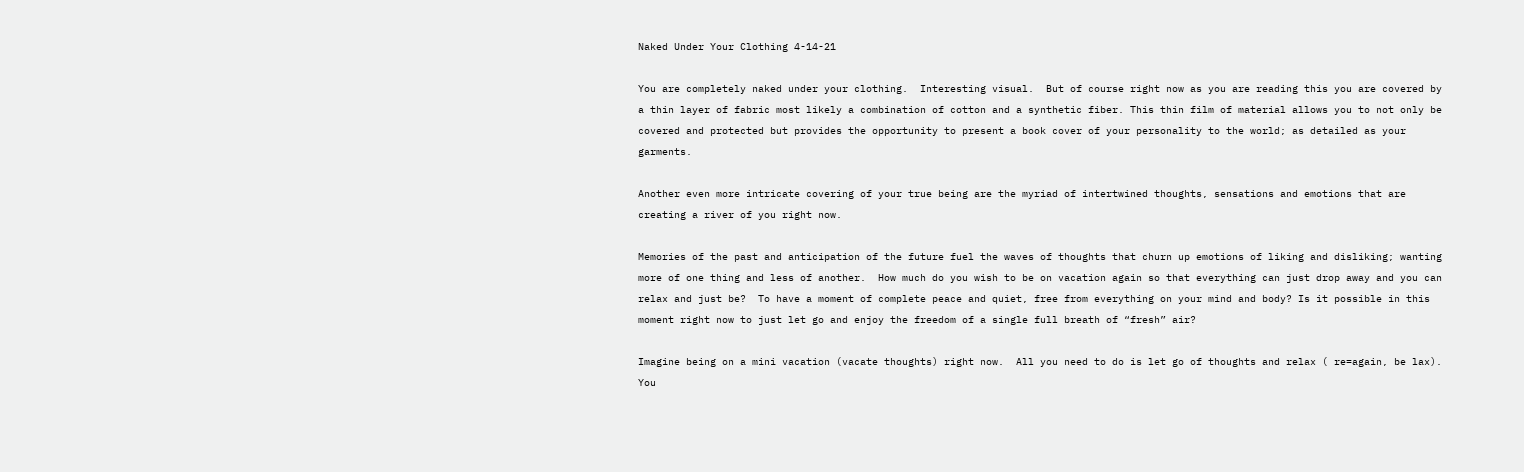Naked Under Your Clothing 4-14-21

You are completely naked under your clothing.  Interesting visual.  But of course right now as you are reading this you are covered by a thin layer of fabric most likely a combination of cotton and a synthetic fiber. This thin film of material allows you to not only be covered and protected but provides the opportunity to present a book cover of your personality to the world; as detailed as your garments.

Another even more intricate covering of your true being are the myriad of intertwined thoughts, sensations and emotions that are creating a river of you right now.

Memories of the past and anticipation of the future fuel the waves of thoughts that churn up emotions of liking and disliking; wanting more of one thing and less of another.  How much do you wish to be on vacation again so that everything can just drop away and you can relax and just be?  To have a moment of complete peace and quiet, free from everything on your mind and body? Is it possible in this moment right now to just let go and enjoy the freedom of a single full breath of “fresh” air?

Imagine being on a mini vacation (vacate thoughts) right now.  All you need to do is let go of thoughts and relax ( re=again, be lax). You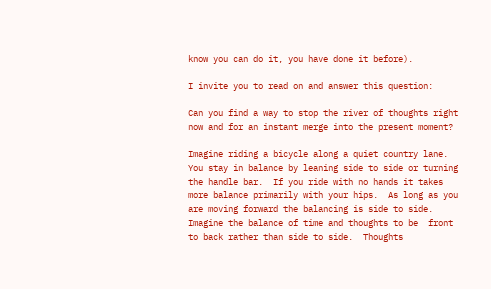know you can do it, you have done it before).

I invite you to read on and answer this question:

Can you find a way to stop the river of thoughts right now and for an instant merge into the present moment?

Imagine riding a bicycle along a quiet country lane. You stay in balance by leaning side to side or turning the handle bar.  If you ride with no hands it takes more balance primarily with your hips.  As long as you are moving forward the balancing is side to side.  Imagine the balance of time and thoughts to be  front to back rather than side to side.  Thoughts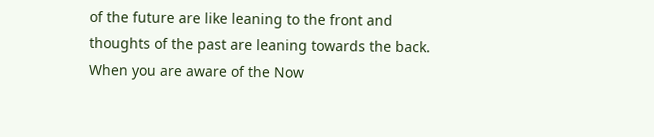of the future are like leaning to the front and thoughts of the past are leaning towards the back. When you are aware of the Now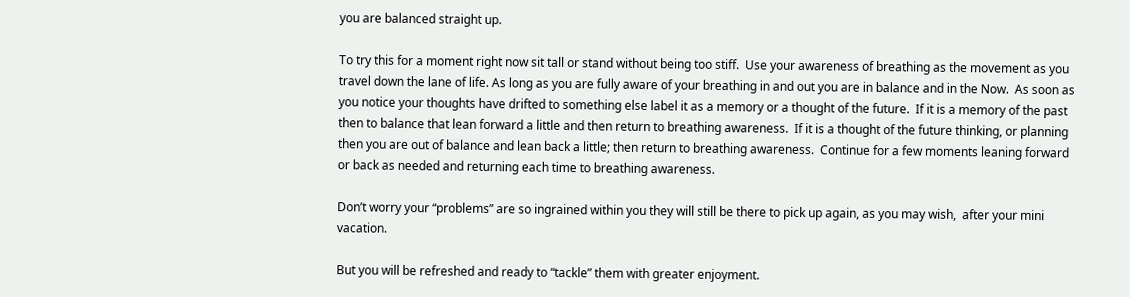you are balanced straight up.

To try this for a moment right now sit tall or stand without being too stiff.  Use your awareness of breathing as the movement as you travel down the lane of life. As long as you are fully aware of your breathing in and out you are in balance and in the Now.  As soon as you notice your thoughts have drifted to something else label it as a memory or a thought of the future.  If it is a memory of the past then to balance that lean forward a little and then return to breathing awareness.  If it is a thought of the future thinking, or planning then you are out of balance and lean back a little; then return to breathing awareness.  Continue for a few moments leaning forward or back as needed and returning each time to breathing awareness.

Don’t worry your “problems” are so ingrained within you they will still be there to pick up again, as you may wish,  after your mini vacation.

But you will be refreshed and ready to “tackle” them with greater enjoyment.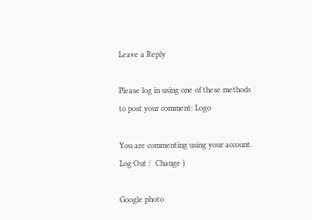Leave a Reply

Please log in using one of these methods to post your comment: Logo

You are commenting using your account. Log Out /  Change )

Google photo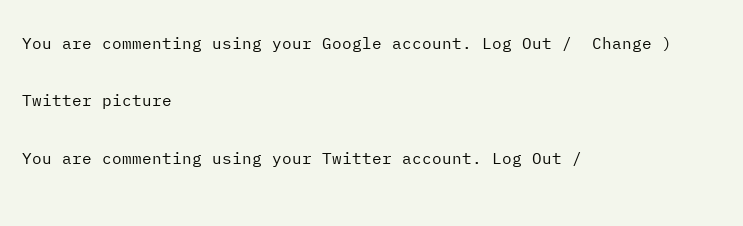You are commenting using your Google account. Log Out /  Change )

Twitter picture

You are commenting using your Twitter account. Log Out /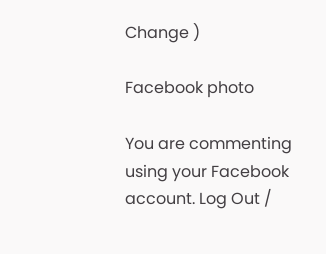Change )

Facebook photo

You are commenting using your Facebook account. Log Out /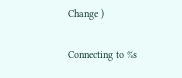Change )

Connecting to %s